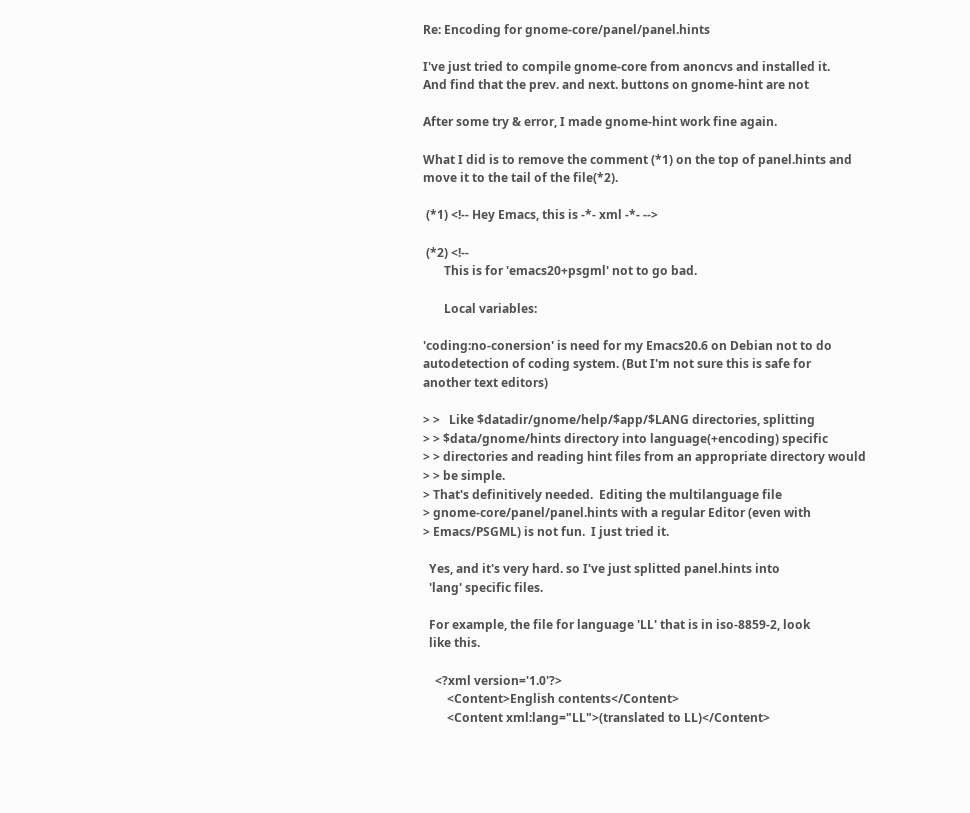Re: Encoding for gnome-core/panel/panel.hints

I've just tried to compile gnome-core from anoncvs and installed it.
And find that the prev. and next. buttons on gnome-hint are not

After some try & error, I made gnome-hint work fine again.

What I did is to remove the comment (*1) on the top of panel.hints and
move it to the tail of the file(*2).

 (*1) <!-- Hey Emacs, this is -*- xml -*- -->

 (*2) <!--
       This is for 'emacs20+psgml' not to go bad.

       Local variables:

'coding:no-conersion' is need for my Emacs20.6 on Debian not to do
autodetection of coding system. (But I'm not sure this is safe for
another text editors)

> >   Like $datadir/gnome/help/$app/$LANG directories, splitting
> > $data/gnome/hints directory into language(+encoding) specific
> > directories and reading hint files from an appropriate directory would
> > be simple.
> That's definitively needed.  Editing the multilanguage file
> gnome-core/panel/panel.hints with a regular Editor (even with
> Emacs/PSGML) is not fun.  I just tried it.

  Yes, and it's very hard. so I've just splitted panel.hints into
  'lang' specific files.

  For example, the file for language 'LL' that is in iso-8859-2, look
  like this.

    <?xml version='1.0'?>
        <Content>English contents</Content>
        <Content xml:lang="LL">(translated to LL)</Content>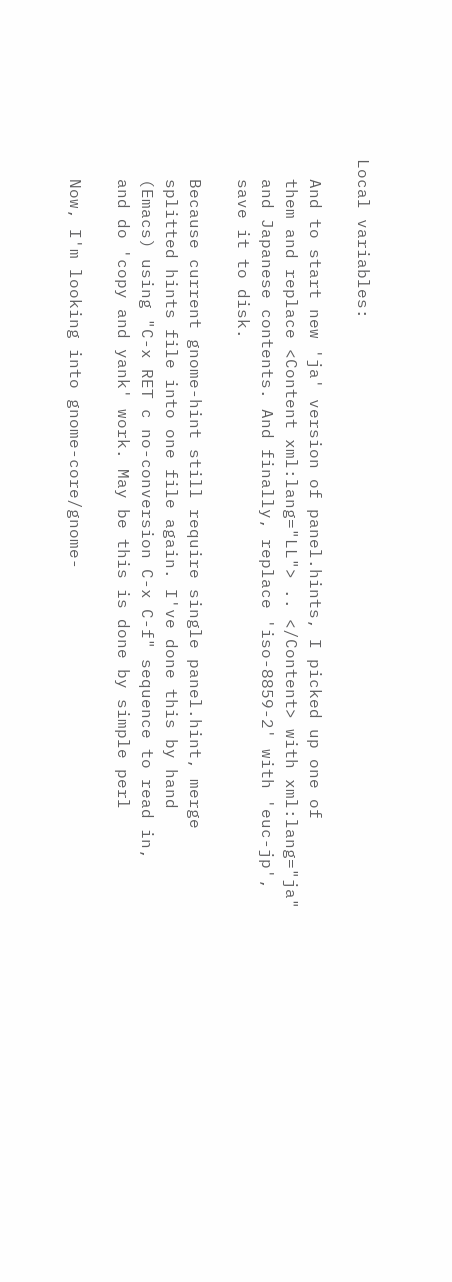Local variables:

  And to start new 'ja' version of panel.hints, I picked up one of
  them and replace <Content xml:lang="LL"> .. </Content> with xml:lang="ja"
  and Japanese contents. And finally, replace 'iso-8859-2' with 'euc-jp',
  save it to disk.

  Because current gnome-hint still require single panel.hint, merge
  splitted hints file into one file again. I've done this by hand
  (Emacs) using "C-x RET c no-conversion C-x C-f" sequence to read in,
  and do 'copy and yank' work. May be this is done by simple perl

  Now, I'm looking into gnome-core/gnome-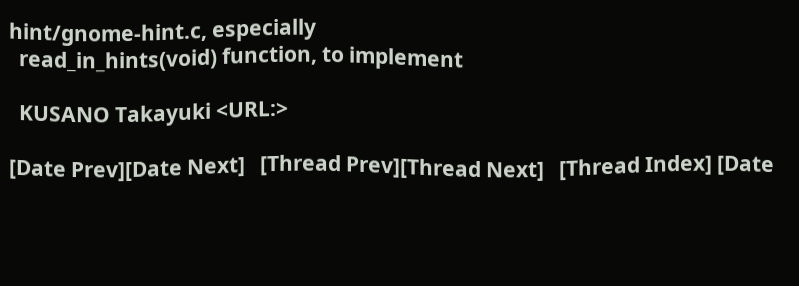hint/gnome-hint.c, especially
  read_in_hints(void) function, to implement

  KUSANO Takayuki <URL:>

[Date Prev][Date Next]   [Thread Prev][Thread Next]   [Thread Index] [Date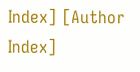Index] [Author Index]